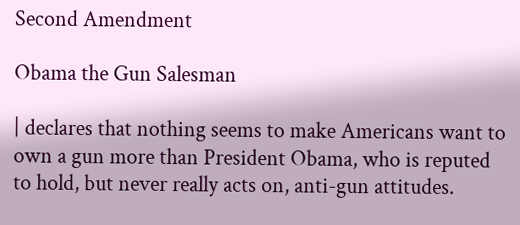Second Amendment

Obama the Gun Salesman

| declares that nothing seems to make Americans want to own a gun more than President Obama, who is reputed to hold, but never really acts on, anti-gun attitudes.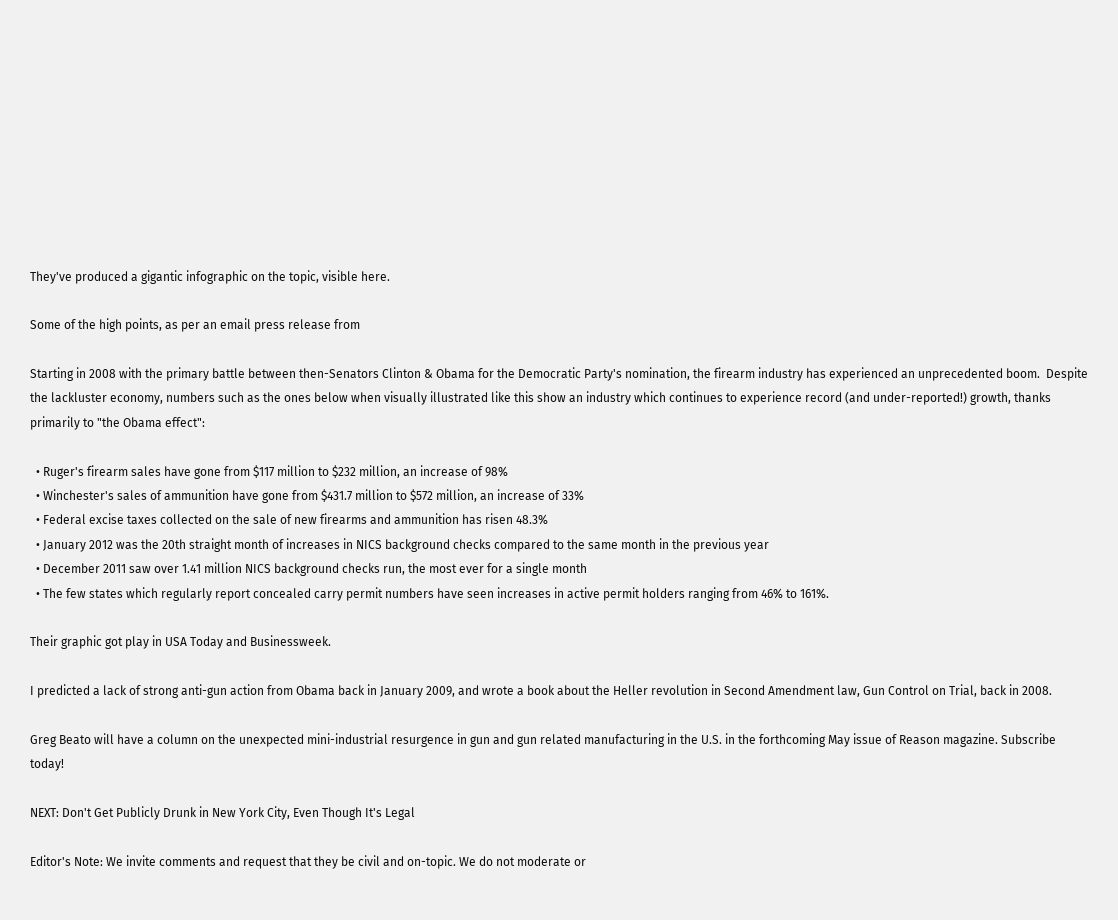They've produced a gigantic infographic on the topic, visible here.

Some of the high points, as per an email press release from

Starting in 2008 with the primary battle between then-Senators Clinton & Obama for the Democratic Party's nomination, the firearm industry has experienced an unprecedented boom.  Despite the lackluster economy, numbers such as the ones below when visually illustrated like this show an industry which continues to experience record (and under-reported!) growth, thanks primarily to "the Obama effect":

  • Ruger's firearm sales have gone from $117 million to $232 million, an increase of 98%
  • Winchester's sales of ammunition have gone from $431.7 million to $572 million, an increase of 33%
  • Federal excise taxes collected on the sale of new firearms and ammunition has risen 48.3%
  • January 2012 was the 20th straight month of increases in NICS background checks compared to the same month in the previous year
  • December 2011 saw over 1.41 million NICS background checks run, the most ever for a single month
  • The few states which regularly report concealed carry permit numbers have seen increases in active permit holders ranging from 46% to 161%.

Their graphic got play in USA Today and Businessweek.

I predicted a lack of strong anti-gun action from Obama back in January 2009, and wrote a book about the Heller revolution in Second Amendment law, Gun Control on Trial, back in 2008.

Greg Beato will have a column on the unexpected mini-industrial resurgence in gun and gun related manufacturing in the U.S. in the forthcoming May issue of Reason magazine. Subscribe today!

NEXT: Don't Get Publicly Drunk in New York City, Even Though It's Legal

Editor's Note: We invite comments and request that they be civil and on-topic. We do not moderate or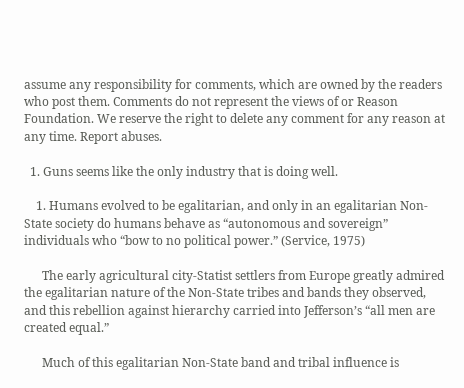assume any responsibility for comments, which are owned by the readers who post them. Comments do not represent the views of or Reason Foundation. We reserve the right to delete any comment for any reason at any time. Report abuses.

  1. Guns seems like the only industry that is doing well.

    1. Humans evolved to be egalitarian, and only in an egalitarian Non-State society do humans behave as “autonomous and sovereign” individuals who “bow to no political power.” (Service, 1975)

      The early agricultural city-Statist settlers from Europe greatly admired the egalitarian nature of the Non-State tribes and bands they observed, and this rebellion against hierarchy carried into Jefferson’s “all men are created equal.”

      Much of this egalitarian Non-State band and tribal influence is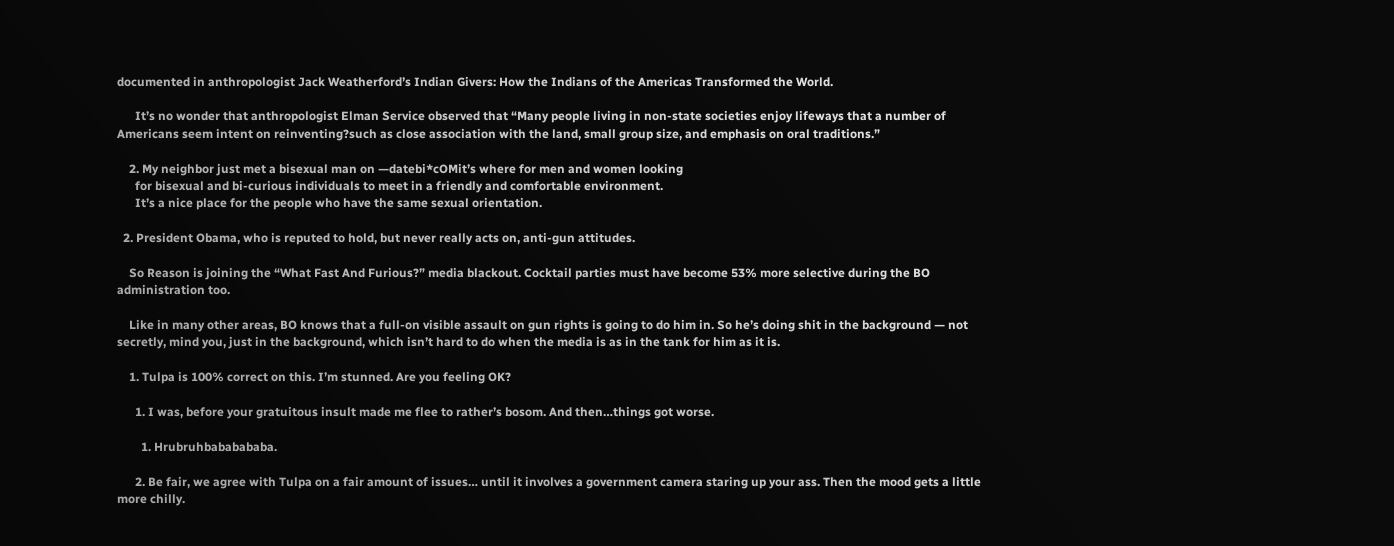documented in anthropologist Jack Weatherford’s Indian Givers: How the Indians of the Americas Transformed the World.

      It’s no wonder that anthropologist Elman Service observed that “Many people living in non-state societies enjoy lifeways that a number of Americans seem intent on reinventing?such as close association with the land, small group size, and emphasis on oral traditions.”

    2. My neighbor just met a bisexual man on —datebi*cOMit’s where for men and women looking
      for bisexual and bi-curious individuals to meet in a friendly and comfortable environment.
      It’s a nice place for the people who have the same sexual orientation.

  2. President Obama, who is reputed to hold, but never really acts on, anti-gun attitudes.

    So Reason is joining the “What Fast And Furious?” media blackout. Cocktail parties must have become 53% more selective during the BO administration too.

    Like in many other areas, BO knows that a full-on visible assault on gun rights is going to do him in. So he’s doing shit in the background — not secretly, mind you, just in the background, which isn’t hard to do when the media is as in the tank for him as it is.

    1. Tulpa is 100% correct on this. I’m stunned. Are you feeling OK?

      1. I was, before your gratuitous insult made me flee to rather’s bosom. And then…things got worse.

        1. Hrubruhbababababa.

      2. Be fair, we agree with Tulpa on a fair amount of issues… until it involves a government camera staring up your ass. Then the mood gets a little more chilly.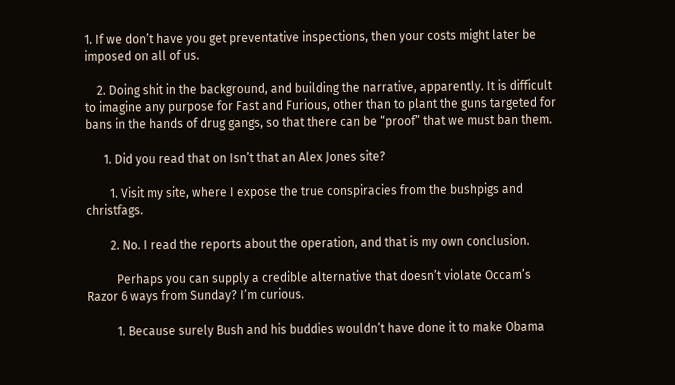1. If we don’t have you get preventative inspections, then your costs might later be imposed on all of us.

    2. Doing shit in the background, and building the narrative, apparently. It is difficult to imagine any purpose for Fast and Furious, other than to plant the guns targeted for bans in the hands of drug gangs, so that there can be “proof” that we must ban them.

      1. Did you read that on Isn’t that an Alex Jones site?

        1. Visit my site, where I expose the true conspiracies from the bushpigs and christfags.

        2. No. I read the reports about the operation, and that is my own conclusion.

          Perhaps you can supply a credible alternative that doesn’t violate Occam’s Razor 6 ways from Sunday? I’m curious.

          1. Because surely Bush and his buddies wouldn’t have done it to make Obama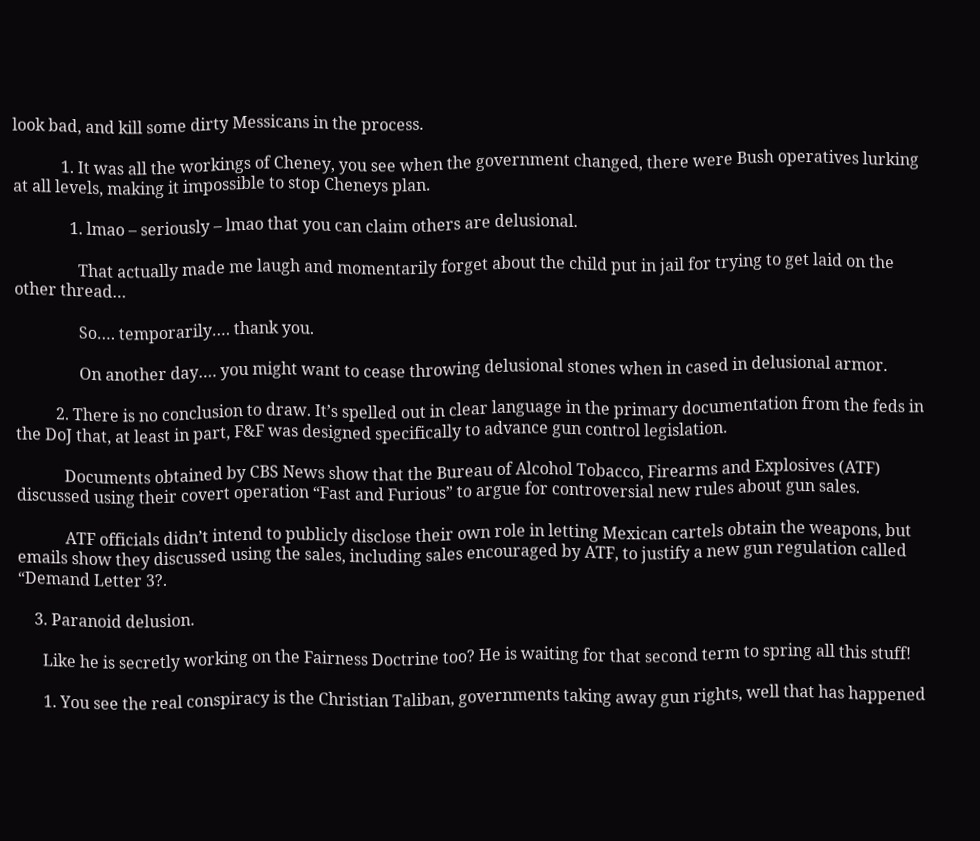look bad, and kill some dirty Messicans in the process.

            1. It was all the workings of Cheney, you see when the government changed, there were Bush operatives lurking at all levels, making it impossible to stop Cheneys plan.

              1. lmao – seriously – lmao that you can claim others are delusional.

                That actually made me laugh and momentarily forget about the child put in jail for trying to get laid on the other thread…

                So…. temporarily…. thank you.

                On another day…. you might want to cease throwing delusional stones when in cased in delusional armor.

          2. There is no conclusion to draw. It’s spelled out in clear language in the primary documentation from the feds in the DoJ that, at least in part, F&F was designed specifically to advance gun control legislation.

            Documents obtained by CBS News show that the Bureau of Alcohol Tobacco, Firearms and Explosives (ATF) discussed using their covert operation “Fast and Furious” to argue for controversial new rules about gun sales.

            ATF officials didn’t intend to publicly disclose their own role in letting Mexican cartels obtain the weapons, but emails show they discussed using the sales, including sales encouraged by ATF, to justify a new gun regulation called “Demand Letter 3?.

    3. Paranoid delusion.

      Like he is secretly working on the Fairness Doctrine too? He is waiting for that second term to spring all this stuff!

      1. You see the real conspiracy is the Christian Taliban, governments taking away gun rights, well that has happened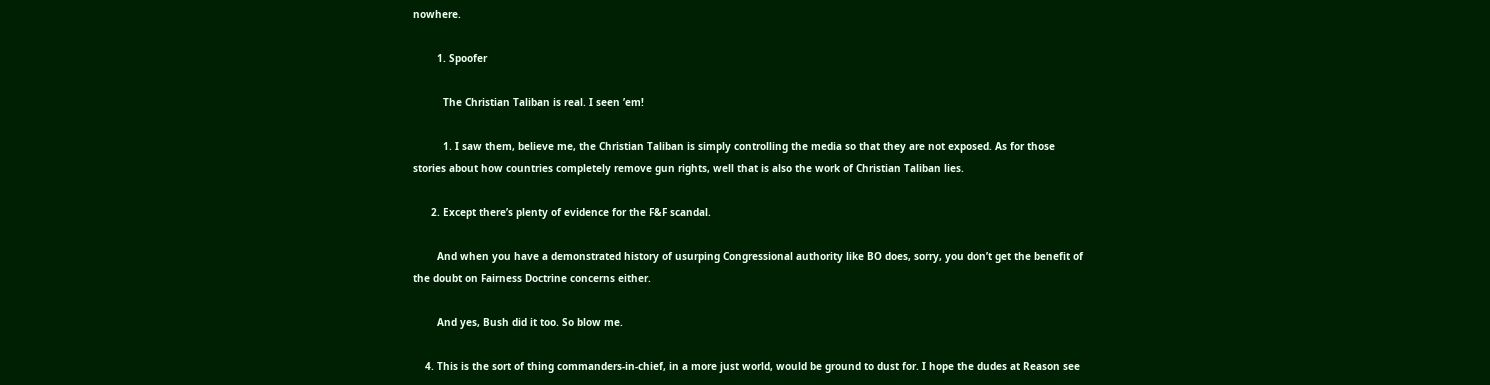nowhere.

        1. Spoofer

          The Christian Taliban is real. I seen ’em!

          1. I saw them, believe me, the Christian Taliban is simply controlling the media so that they are not exposed. As for those stories about how countries completely remove gun rights, well that is also the work of Christian Taliban lies.

      2. Except there’s plenty of evidence for the F&F scandal.

        And when you have a demonstrated history of usurping Congressional authority like BO does, sorry, you don’t get the benefit of the doubt on Fairness Doctrine concerns either.

        And yes, Bush did it too. So blow me.

    4. This is the sort of thing commanders-in-chief, in a more just world, would be ground to dust for. I hope the dudes at Reason see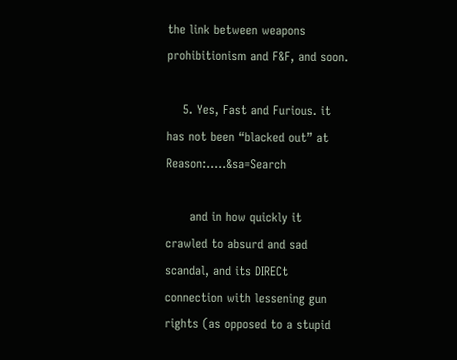the link between weapons prohibitionism and F&F, and soon.

    5. Yes, Fast and Furious. it has not been “blacked out” at Reason:…..&sa=Search

      and in how quickly it crawled to absurd and sad scandal, and its DIRECt connection with lessening gun rights (as opposed to a stupid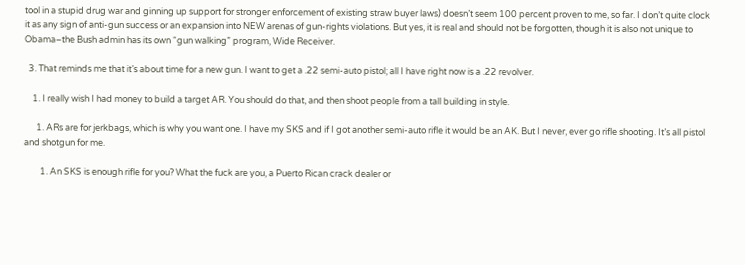tool in a stupid drug war and ginning up support for stronger enforcement of existing straw buyer laws) doesn’t seem 100 percent proven to me, so far. I don’t quite clock it as any sign of anti-gun success or an expansion into NEW arenas of gun-rights violations. But yes, it is real and should not be forgotten, though it is also not unique to Obama–the Bush admin has its own “gun walking” program, Wide Receiver.

  3. That reminds me that it’s about time for a new gun. I want to get a .22 semi-auto pistol; all I have right now is a .22 revolver.

    1. I really wish I had money to build a target AR. You should do that, and then shoot people from a tall building in style.

      1. ARs are for jerkbags, which is why you want one. I have my SKS and if I got another semi-auto rifle it would be an AK. But I never, ever go rifle shooting. It’s all pistol and shotgun for me.

        1. An SKS is enough rifle for you? What the fuck are you, a Puerto Rican crack dealer or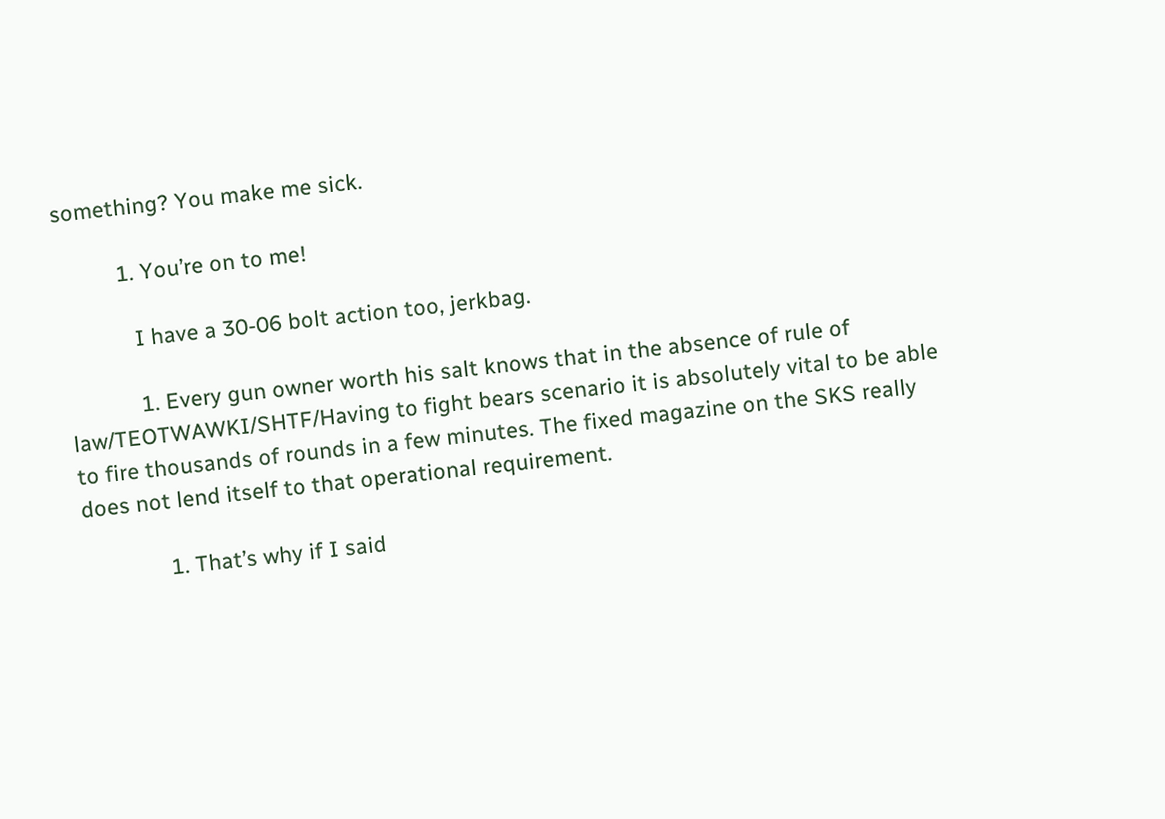something? You make me sick.

          1. You’re on to me!

            I have a 30-06 bolt action too, jerkbag.

            1. Every gun owner worth his salt knows that in the absence of rule of law/TEOTWAWKI/SHTF/Having to fight bears scenario it is absolutely vital to be able to fire thousands of rounds in a few minutes. The fixed magazine on the SKS really does not lend itself to that operational requirement.

              1. That’s why if I said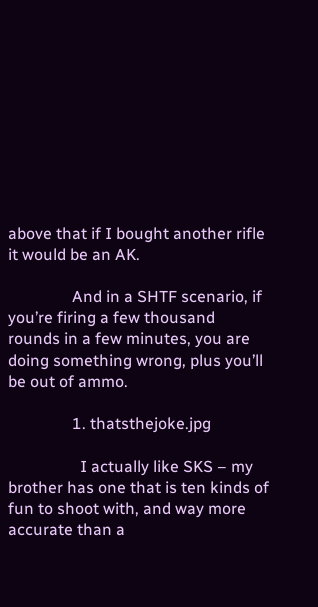above that if I bought another rifle it would be an AK.

                And in a SHTF scenario, if you’re firing a few thousand rounds in a few minutes, you are doing something wrong, plus you’ll be out of ammo.

                1. thatsthejoke.jpg

                  I actually like SKS – my brother has one that is ten kinds of fun to shoot with, and way more accurate than a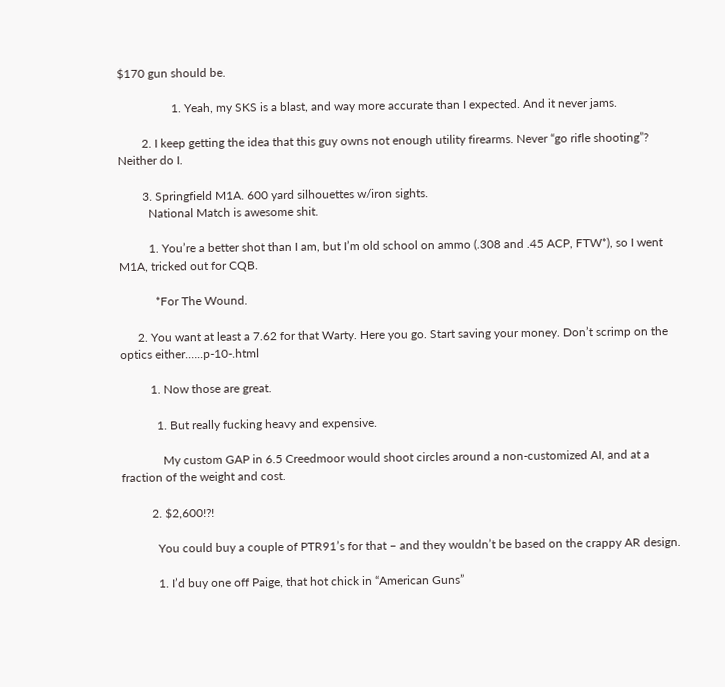$170 gun should be.

                  1. Yeah, my SKS is a blast, and way more accurate than I expected. And it never jams.

        2. I keep getting the idea that this guy owns not enough utility firearms. Never “go rifle shooting”? Neither do I.

        3. Springfield M1A. 600 yard silhouettes w/iron sights.
          National Match is awesome shit.

          1. You’re a better shot than I am, but I’m old school on ammo (.308 and .45 ACP, FTW*), so I went M1A, tricked out for CQB.

            *For The Wound.

      2. You want at least a 7.62 for that Warty. Here you go. Start saving your money. Don’t scrimp on the optics either.…..p-10-.html

          1. Now those are great.

            1. But really fucking heavy and expensive.

              My custom GAP in 6.5 Creedmoor would shoot circles around a non-customized AI, and at a fraction of the weight and cost.

          2. $2,600!?!

            You could buy a couple of PTR91’s for that – and they wouldn’t be based on the crappy AR design.

            1. I’d buy one off Paige, that hot chick in “American Guns”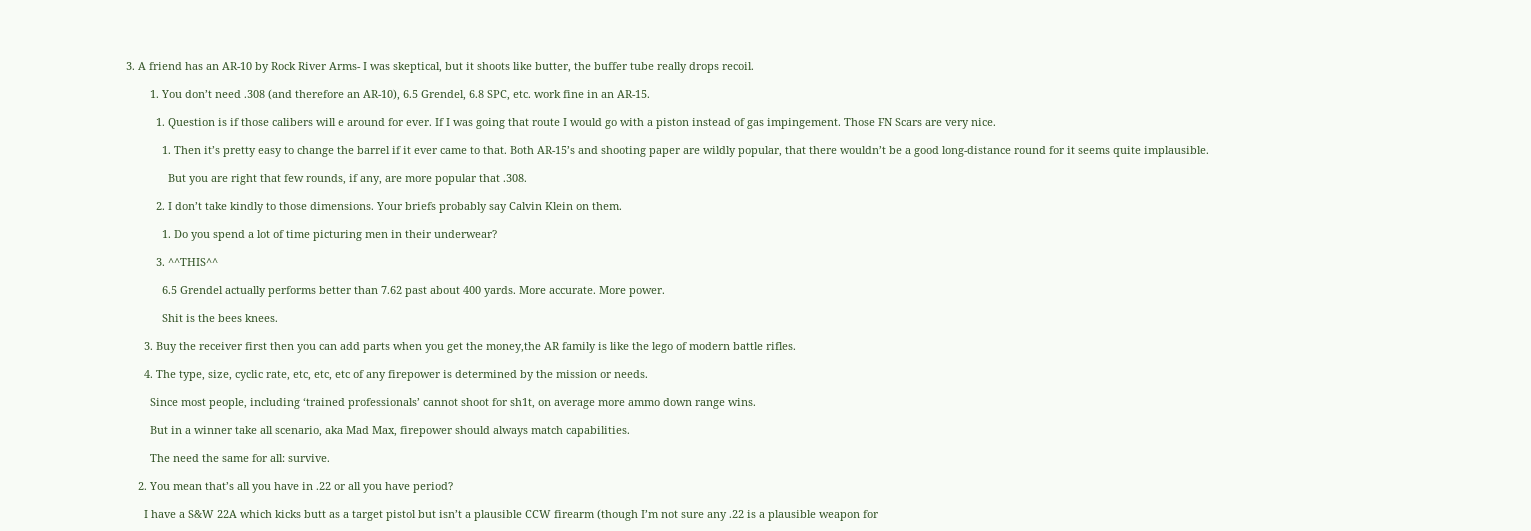3. A friend has an AR-10 by Rock River Arms- I was skeptical, but it shoots like butter, the buffer tube really drops recoil.

        1. You don’t need .308 (and therefore an AR-10), 6.5 Grendel, 6.8 SPC, etc. work fine in an AR-15.

          1. Question is if those calibers will e around for ever. If I was going that route I would go with a piston instead of gas impingement. Those FN Scars are very nice.

            1. Then it’s pretty easy to change the barrel if it ever came to that. Both AR-15’s and shooting paper are wildly popular, that there wouldn’t be a good long-distance round for it seems quite implausible.

              But you are right that few rounds, if any, are more popular that .308.

          2. I don’t take kindly to those dimensions. Your briefs probably say Calvin Klein on them.

            1. Do you spend a lot of time picturing men in their underwear?

          3. ^^THIS^^

            6.5 Grendel actually performs better than 7.62 past about 400 yards. More accurate. More power.

            Shit is the bees knees.

      3. Buy the receiver first then you can add parts when you get the money,the AR family is like the lego of modern battle rifles.

      4. The type, size, cyclic rate, etc, etc, etc of any firepower is determined by the mission or needs.

        Since most people, including ‘trained professionals’ cannot shoot for sh1t, on average more ammo down range wins.

        But in a winner take all scenario, aka Mad Max, firepower should always match capabilities.

        The need the same for all: survive.

    2. You mean that’s all you have in .22 or all you have period?

      I have a S&W 22A which kicks butt as a target pistol but isn’t a plausible CCW firearm (though I’m not sure any .22 is a plausible weapon for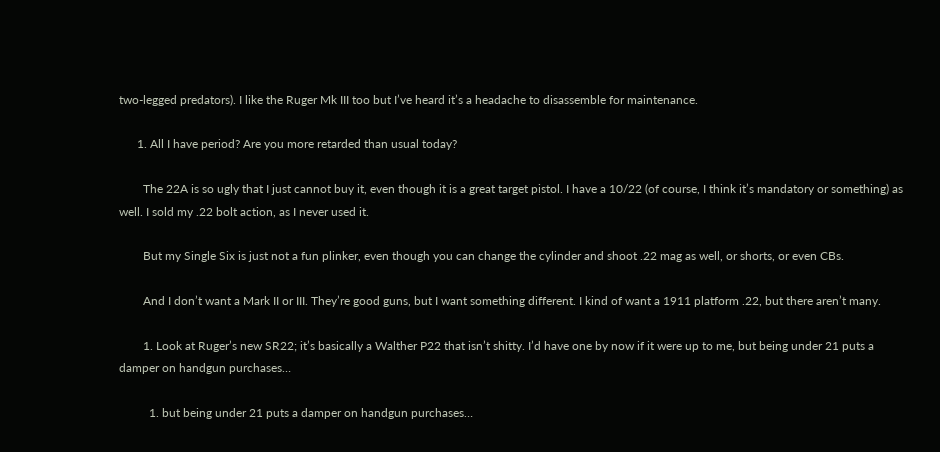two-legged predators). I like the Ruger Mk III too but I’ve heard it’s a headache to disassemble for maintenance.

      1. All I have period? Are you more retarded than usual today?

        The 22A is so ugly that I just cannot buy it, even though it is a great target pistol. I have a 10/22 (of course, I think it’s mandatory or something) as well. I sold my .22 bolt action, as I never used it.

        But my Single Six is just not a fun plinker, even though you can change the cylinder and shoot .22 mag as well, or shorts, or even CBs.

        And I don’t want a Mark II or III. They’re good guns, but I want something different. I kind of want a 1911 platform .22, but there aren’t many.

        1. Look at Ruger’s new SR22; it’s basically a Walther P22 that isn’t shitty. I’d have one by now if it were up to me, but being under 21 puts a damper on handgun purchases…

          1. but being under 21 puts a damper on handgun purchases…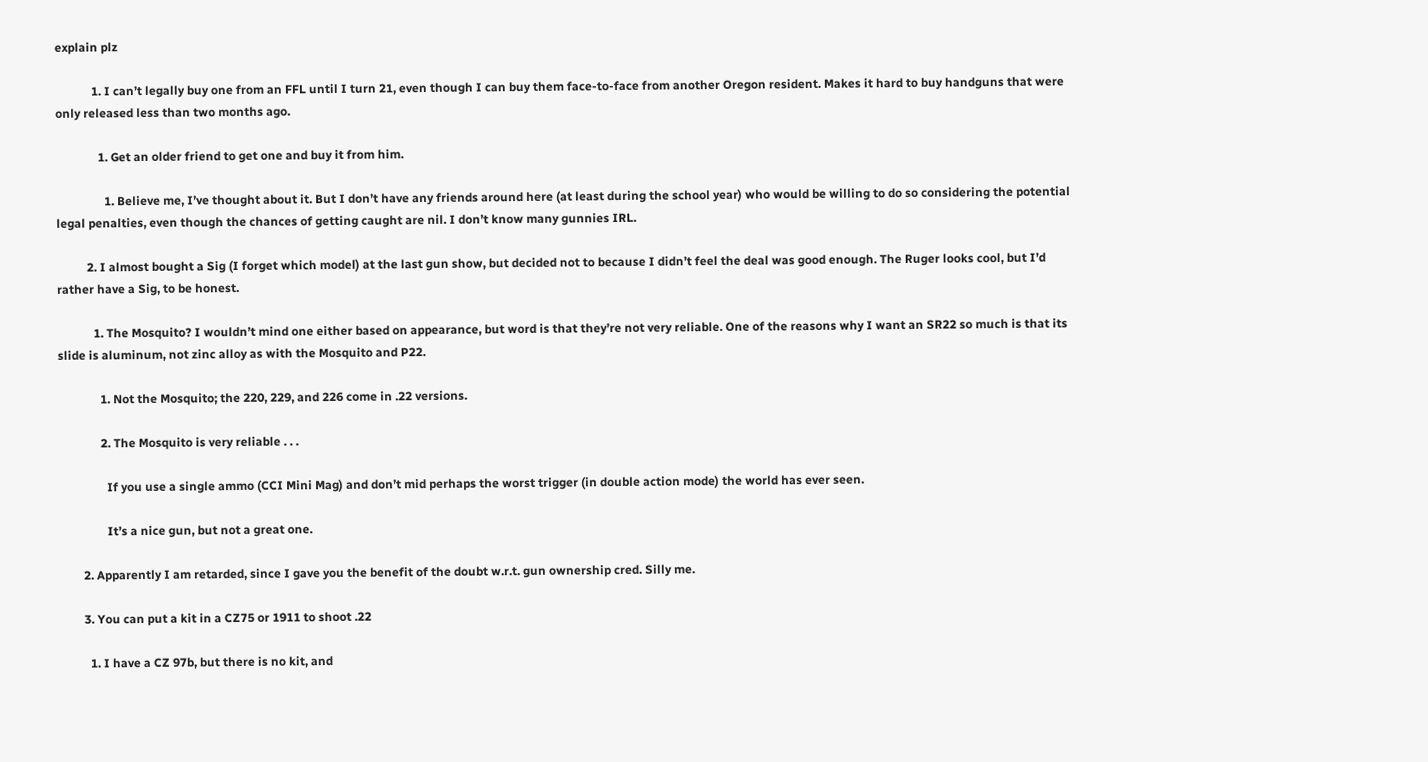explain plz

            1. I can’t legally buy one from an FFL until I turn 21, even though I can buy them face-to-face from another Oregon resident. Makes it hard to buy handguns that were only released less than two months ago.

              1. Get an older friend to get one and buy it from him.

                1. Believe me, I’ve thought about it. But I don’t have any friends around here (at least during the school year) who would be willing to do so considering the potential legal penalties, even though the chances of getting caught are nil. I don’t know many gunnies IRL.

          2. I almost bought a Sig (I forget which model) at the last gun show, but decided not to because I didn’t feel the deal was good enough. The Ruger looks cool, but I’d rather have a Sig, to be honest.

            1. The Mosquito? I wouldn’t mind one either based on appearance, but word is that they’re not very reliable. One of the reasons why I want an SR22 so much is that its slide is aluminum, not zinc alloy as with the Mosquito and P22.

              1. Not the Mosquito; the 220, 229, and 226 come in .22 versions.

              2. The Mosquito is very reliable . . .

                If you use a single ammo (CCI Mini Mag) and don’t mid perhaps the worst trigger (in double action mode) the world has ever seen.

                It’s a nice gun, but not a great one.

        2. Apparently I am retarded, since I gave you the benefit of the doubt w.r.t. gun ownership cred. Silly me.

        3. You can put a kit in a CZ75 or 1911 to shoot .22

          1. I have a CZ 97b, but there is no kit, and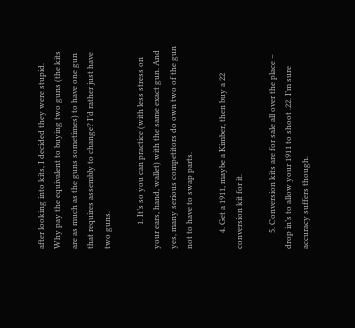after looking into kits, I decided they were stupid. Why pay the equivalent to buying two guns (the kits are as much as the guns sometimes) to have one gun that requires assembly to change? I’d rather just have two guns.

            1. It’s so you can practice (with less stress on your ears, hand, wallet) with the same exact gun. And yes, many serious competitors do own two of the gun not to have to swap parts.

        4. Get a 1911, maybe a Kimber, then buy a 22 conversion kit for it.

        5. Conversion kits are for sale all over the place – drop in’s to allow your 1911 to shoot .22. I’m sure accuracy suffers though.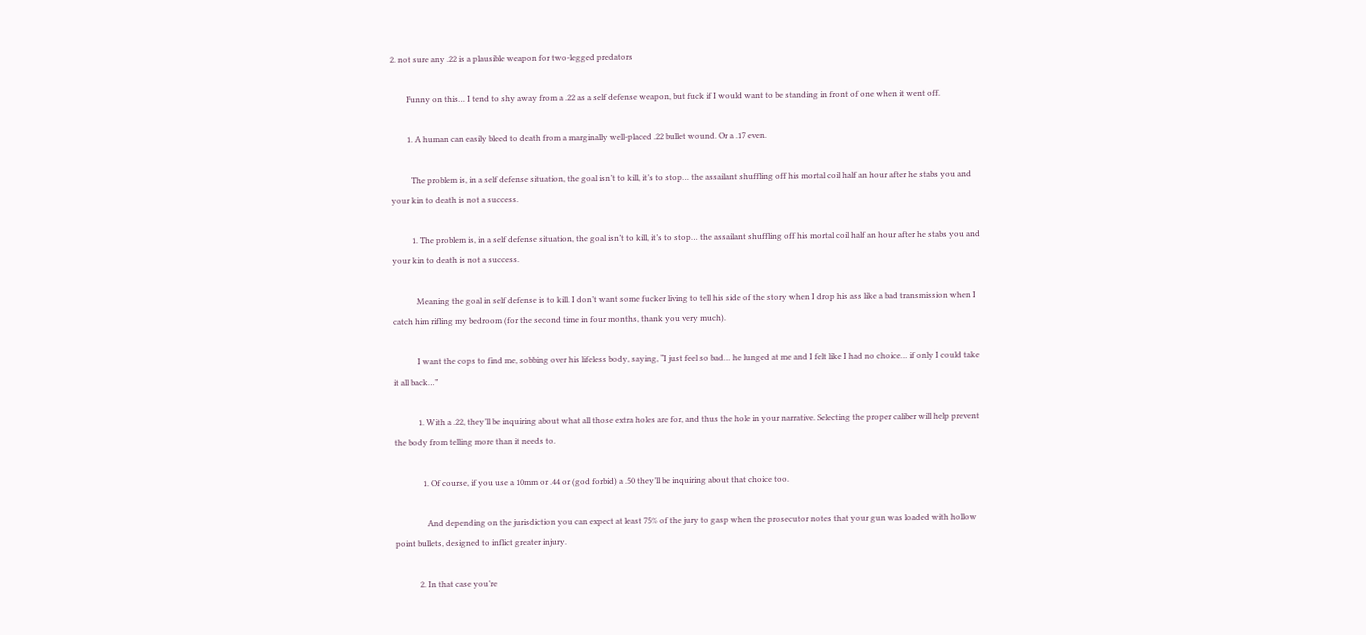2. not sure any .22 is a plausible weapon for two-legged predators

        Funny on this… I tend to shy away from a .22 as a self defense weapon, but fuck if I would want to be standing in front of one when it went off.

        1. A human can easily bleed to death from a marginally well-placed .22 bullet wound. Or a .17 even.

          The problem is, in a self defense situation, the goal isn’t to kill, it’s to stop… the assailant shuffling off his mortal coil half an hour after he stabs you and your kin to death is not a success.

          1. The problem is, in a self defense situation, the goal isn’t to kill, it’s to stop… the assailant shuffling off his mortal coil half an hour after he stabs you and your kin to death is not a success.

            Meaning the goal in self defense is to kill. I don’t want some fucker living to tell his side of the story when I drop his ass like a bad transmission when I catch him rifling my bedroom (for the second time in four months, thank you very much).

            I want the cops to find me, sobbing over his lifeless body, saying, “I just feel so bad… he lunged at me and I felt like I had no choice… if only I could take it all back…”

            1. With a .22, they’ll be inquiring about what all those extra holes are for, and thus the hole in your narrative. Selecting the proper caliber will help prevent the body from telling more than it needs to.

              1. Of course, if you use a 10mm or .44 or (god forbid) a .50 they’ll be inquiring about that choice too.

                And depending on the jurisdiction you can expect at least 75% of the jury to gasp when the prosecutor notes that your gun was loaded with hollow point bullets, designed to inflict greater injury.

            2. In that case you’re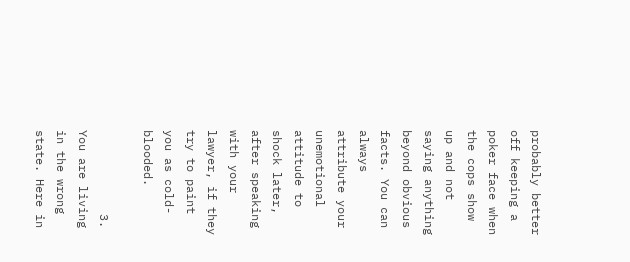probably better off keeping a poker face when the cops show up and not saying anything beyond obvious facts. You can always attribute your unemotional attitude to shock later, after speaking with your lawyer, if they try to paint you as cold-blooded.

            3. You are living in the wrong state. Here in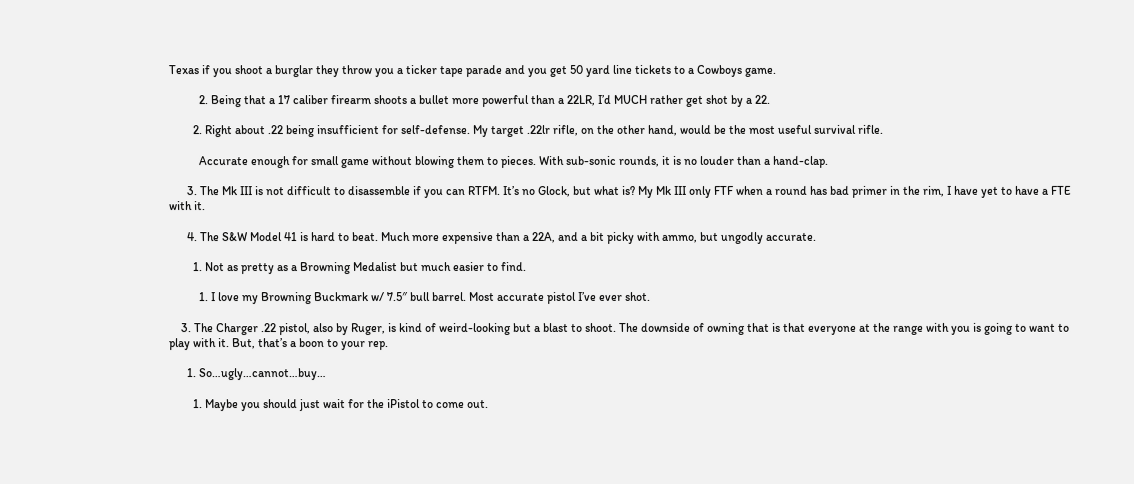Texas if you shoot a burglar they throw you a ticker tape parade and you get 50 yard line tickets to a Cowboys game.

          2. Being that a 17 caliber firearm shoots a bullet more powerful than a 22LR, I’d MUCH rather get shot by a 22.

        2. Right about .22 being insufficient for self-defense. My target .22lr rifle, on the other hand, would be the most useful survival rifle.

          Accurate enough for small game without blowing them to pieces. With sub-sonic rounds, it is no louder than a hand-clap.

      3. The Mk III is not difficult to disassemble if you can RTFM. It’s no Glock, but what is? My Mk III only FTF when a round has bad primer in the rim, I have yet to have a FTE with it.

      4. The S&W Model 41 is hard to beat. Much more expensive than a 22A, and a bit picky with ammo, but ungodly accurate.

        1. Not as pretty as a Browning Medalist but much easier to find.

          1. I love my Browning Buckmark w/ 7.5″ bull barrel. Most accurate pistol I’ve ever shot.

    3. The Charger .22 pistol, also by Ruger, is kind of weird-looking but a blast to shoot. The downside of owning that is that everyone at the range with you is going to want to play with it. But, that’s a boon to your rep.

      1. So…ugly…cannot…buy…

        1. Maybe you should just wait for the iPistol to come out.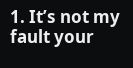1. It’s not my fault your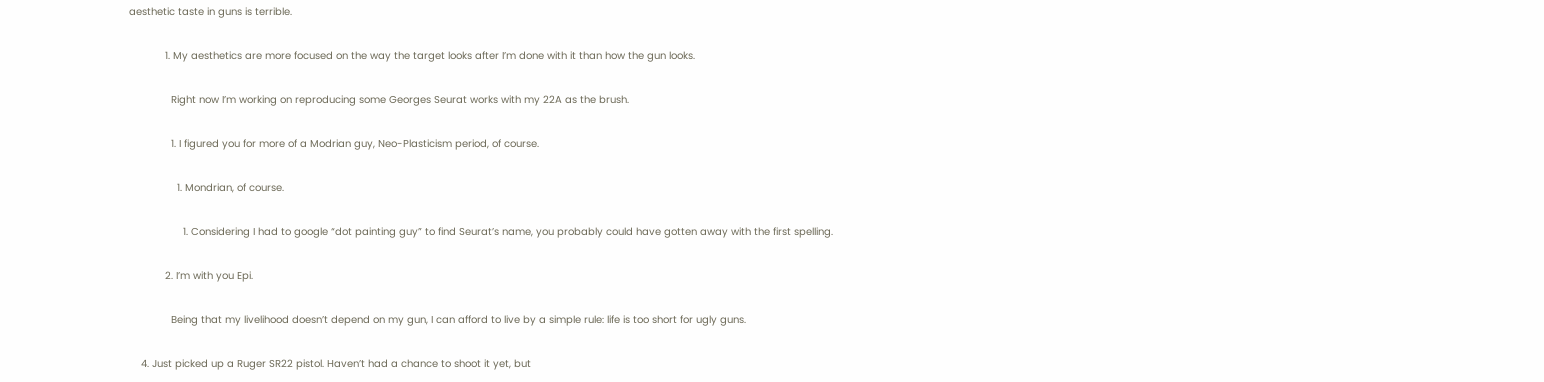aesthetic taste in guns is terrible.

            1. My aesthetics are more focused on the way the target looks after I’m done with it than how the gun looks.

              Right now I’m working on reproducing some Georges Seurat works with my 22A as the brush.

              1. I figured you for more of a Modrian guy, Neo-Plasticism period, of course.

                1. Mondrian, of course.

                  1. Considering I had to google “dot painting guy” to find Seurat’s name, you probably could have gotten away with the first spelling.

            2. I’m with you Epi.

              Being that my livelihood doesn’t depend on my gun, I can afford to live by a simple rule: life is too short for ugly guns.

    4. Just picked up a Ruger SR22 pistol. Haven’t had a chance to shoot it yet, but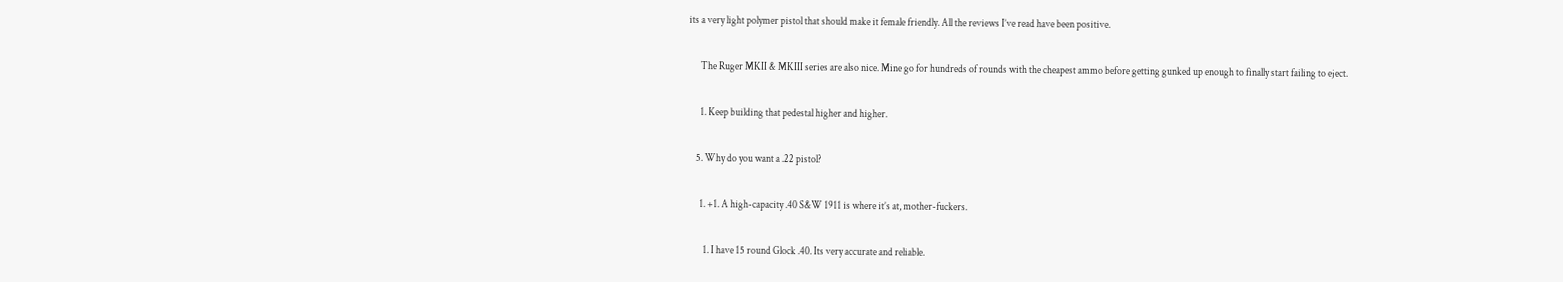its a very light polymer pistol that should make it female friendly. All the reviews I’ve read have been positive.

      The Ruger MKII & MKIII series are also nice. Mine go for hundreds of rounds with the cheapest ammo before getting gunked up enough to finally start failing to eject.

      1. Keep building that pedestal higher and higher.

    5. Why do you want a .22 pistol?

      1. +1. A high-capacity .40 S&W 1911 is where it’s at, mother-fuckers.

        1. I have 15 round Glock .40. Its very accurate and reliable.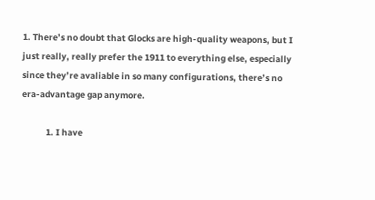1. There’s no doubt that Glocks are high-quality weapons, but I just really, really prefer the 1911 to everything else, especially since they’re avaliable in so many configurations, there’s no era-advantage gap anymore.

            1. I have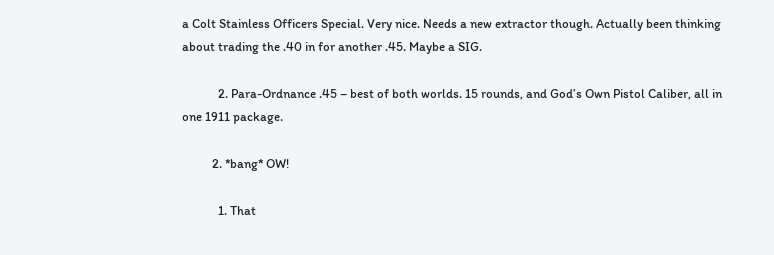a Colt Stainless Officers Special. Very nice. Needs a new extractor though. Actually been thinking about trading the .40 in for another .45. Maybe a SIG.

            2. Para-Ordnance .45 – best of both worlds. 15 rounds, and God’s Own Pistol Caliber, all in one 1911 package.

          2. *bang* OW!

            1. That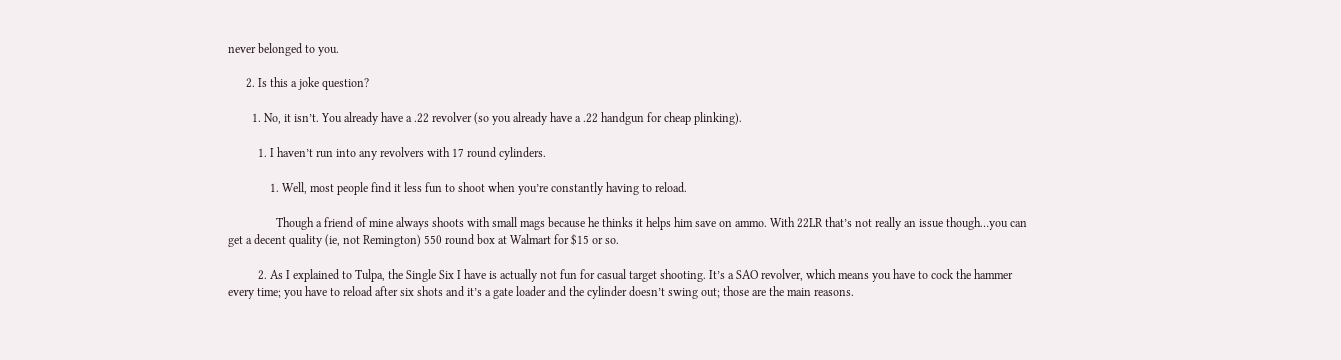never belonged to you.

      2. Is this a joke question?

        1. No, it isn’t. You already have a .22 revolver (so you already have a .22 handgun for cheap plinking).

          1. I haven’t run into any revolvers with 17 round cylinders.

              1. Well, most people find it less fun to shoot when you’re constantly having to reload.

                Though a friend of mine always shoots with small mags because he thinks it helps him save on ammo. With 22LR that’s not really an issue though…you can get a decent quality (ie, not Remington) 550 round box at Walmart for $15 or so.

          2. As I explained to Tulpa, the Single Six I have is actually not fun for casual target shooting. It’s a SAO revolver, which means you have to cock the hammer every time; you have to reload after six shots and it’s a gate loader and the cylinder doesn’t swing out; those are the main reasons.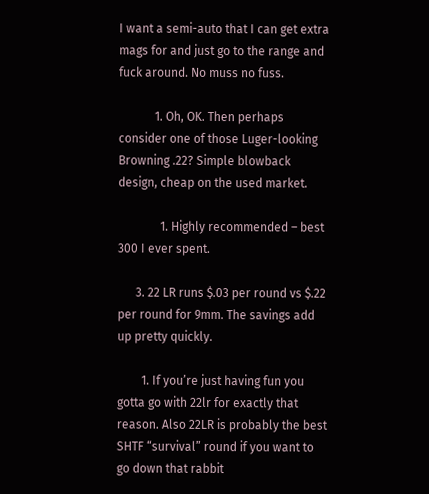I want a semi-auto that I can get extra mags for and just go to the range and fuck around. No muss no fuss.

            1. Oh, OK. Then perhaps consider one of those Luger-looking Browning .22? Simple blowback design, cheap on the used market.

              1. Highly recommended – best 300 I ever spent.

      3. 22 LR runs $.03 per round vs $.22 per round for 9mm. The savings add up pretty quickly.

        1. If you’re just having fun you gotta go with 22lr for exactly that reason. Also 22LR is probably the best SHTF “survival” round if you want to go down that rabbit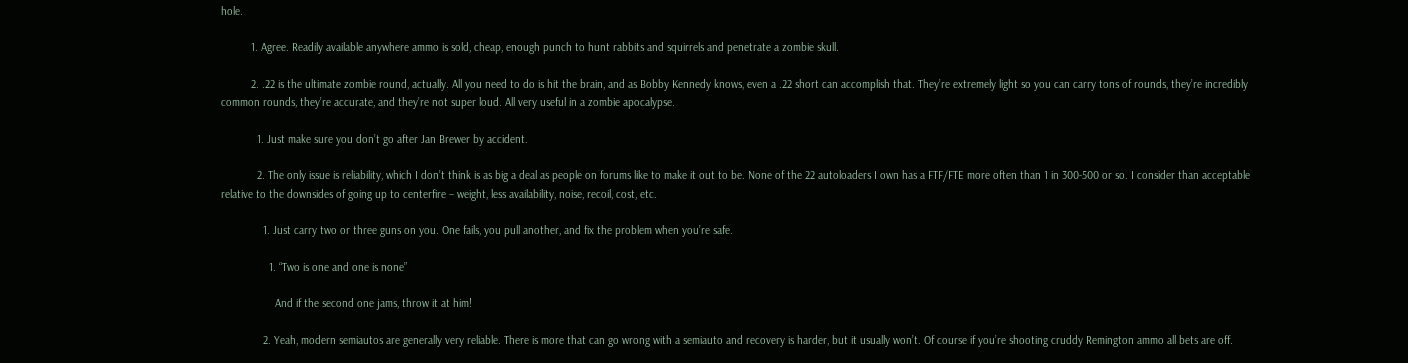hole.

          1. Agree. Readily available anywhere ammo is sold, cheap, enough punch to hunt rabbits and squirrels and penetrate a zombie skull.

          2. .22 is the ultimate zombie round, actually. All you need to do is hit the brain, and as Bobby Kennedy knows, even a .22 short can accomplish that. They’re extremely light so you can carry tons of rounds, they’re incredibly common rounds, they’re accurate, and they’re not super loud. All very useful in a zombie apocalypse.

            1. Just make sure you don’t go after Jan Brewer by accident.

            2. The only issue is reliability, which I don’t think is as big a deal as people on forums like to make it out to be. None of the 22 autoloaders I own has a FTF/FTE more often than 1 in 300-500 or so. I consider than acceptable relative to the downsides of going up to centerfire – weight, less availability, noise, recoil, cost, etc.

              1. Just carry two or three guns on you. One fails, you pull another, and fix the problem when you’re safe.

                1. “Two is one and one is none”

                  And if the second one jams, throw it at him!

              2. Yeah, modern semiautos are generally very reliable. There is more that can go wrong with a semiauto and recovery is harder, but it usually won’t. Of course if you’re shooting cruddy Remington ammo all bets are off.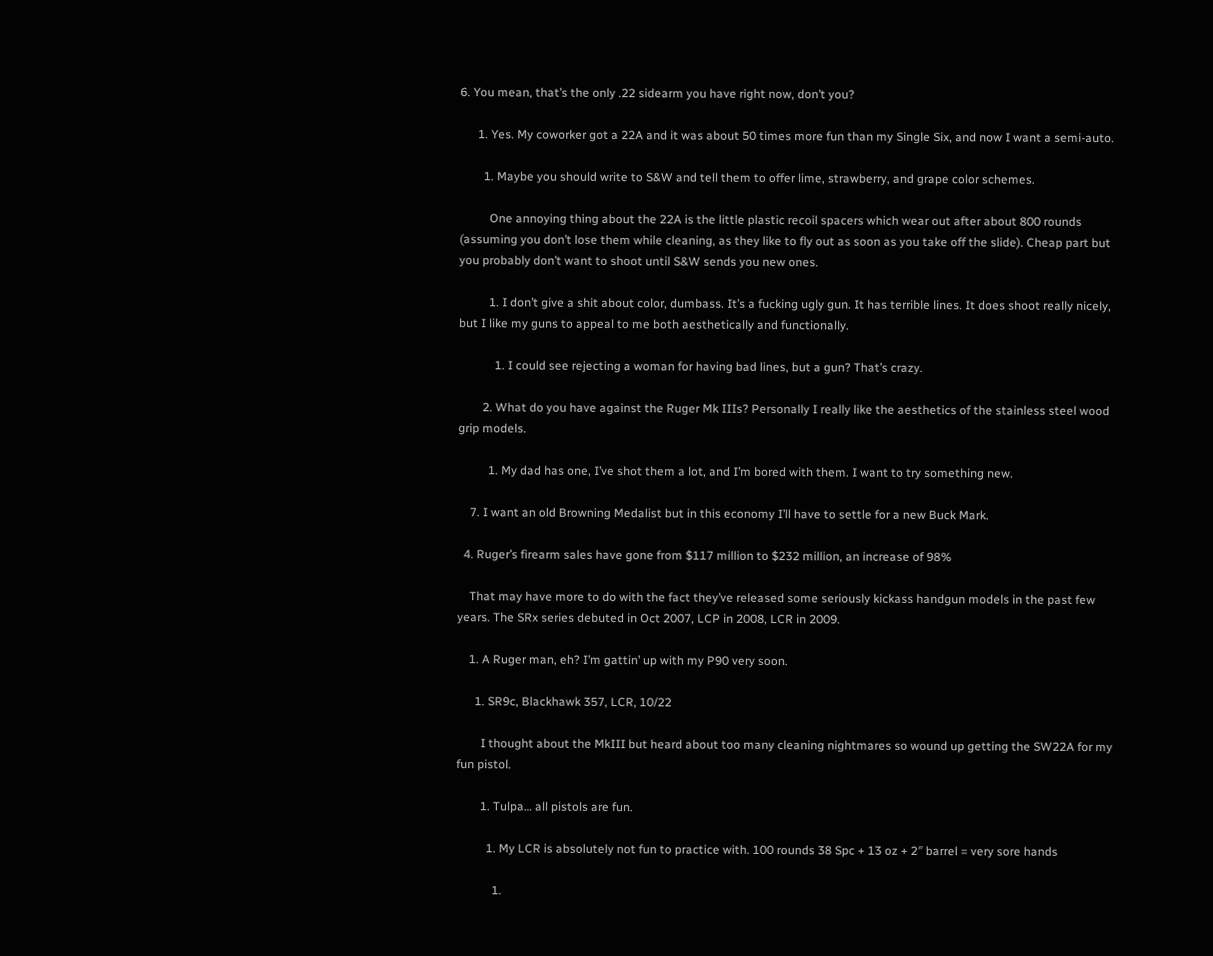6. You mean, that’s the only .22 sidearm you have right now, don’t you?

      1. Yes. My coworker got a 22A and it was about 50 times more fun than my Single Six, and now I want a semi-auto.

        1. Maybe you should write to S&W and tell them to offer lime, strawberry, and grape color schemes.

          One annoying thing about the 22A is the little plastic recoil spacers which wear out after about 800 rounds (assuming you don’t lose them while cleaning, as they like to fly out as soon as you take off the slide). Cheap part but you probably don’t want to shoot until S&W sends you new ones.

          1. I don’t give a shit about color, dumbass. It’s a fucking ugly gun. It has terrible lines. It does shoot really nicely, but I like my guns to appeal to me both aesthetically and functionally.

            1. I could see rejecting a woman for having bad lines, but a gun? That’s crazy.

        2. What do you have against the Ruger Mk IIIs? Personally I really like the aesthetics of the stainless steel wood grip models.

          1. My dad has one, I’ve shot them a lot, and I’m bored with them. I want to try something new.

    7. I want an old Browning Medalist but in this economy I’ll have to settle for a new Buck Mark.

  4. Ruger’s firearm sales have gone from $117 million to $232 million, an increase of 98%

    That may have more to do with the fact they’ve released some seriously kickass handgun models in the past few years. The SRx series debuted in Oct 2007, LCP in 2008, LCR in 2009.

    1. A Ruger man, eh? I’m gattin’ up with my P90 very soon.

      1. SR9c, Blackhawk 357, LCR, 10/22

        I thought about the MkIII but heard about too many cleaning nightmares so wound up getting the SW22A for my fun pistol.

        1. Tulpa… all pistols are fun.

          1. My LCR is absolutely not fun to practice with. 100 rounds 38 Spc + 13 oz + 2″ barrel = very sore hands

            1.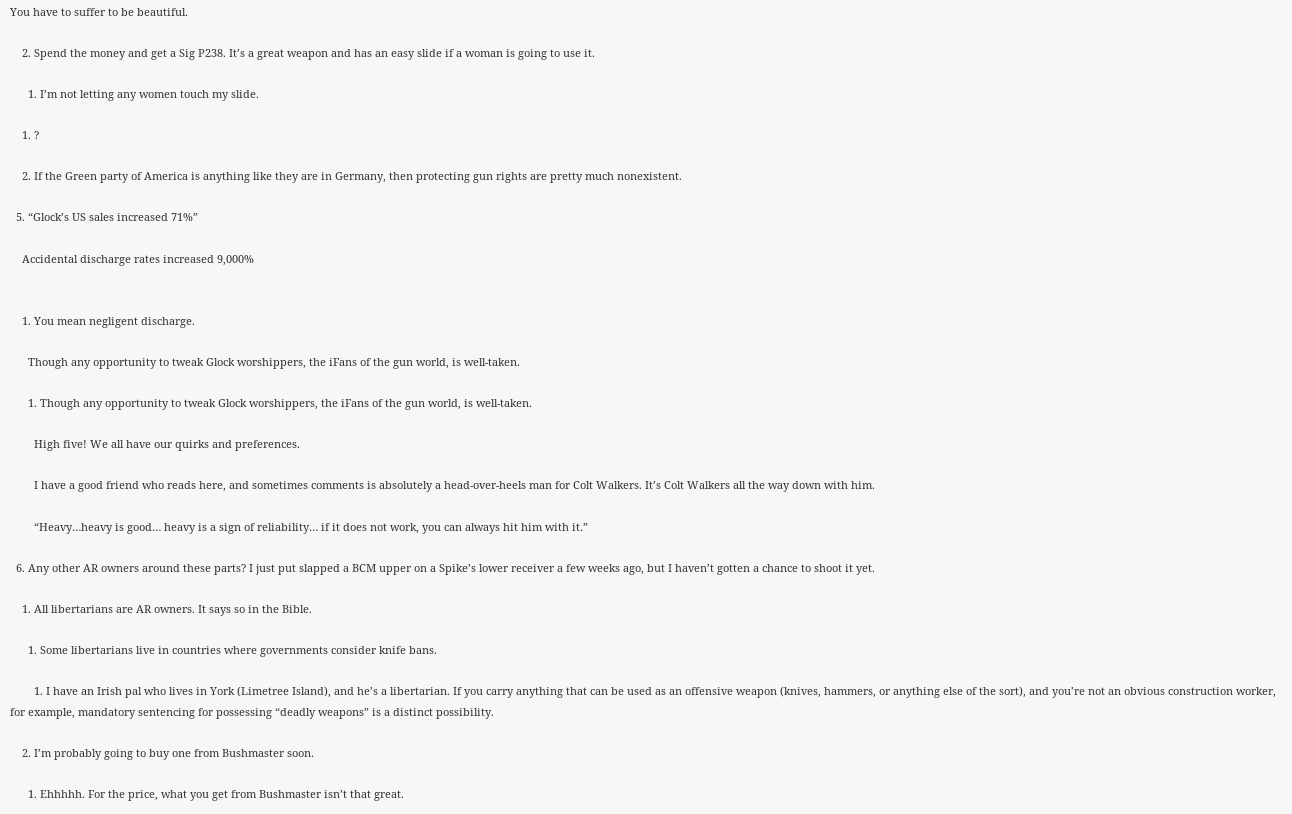You have to suffer to be beautiful.

    2. Spend the money and get a Sig P238. It’s a great weapon and has an easy slide if a woman is going to use it.

      1. I’m not letting any women touch my slide.

    1. ?

    2. If the Green party of America is anything like they are in Germany, then protecting gun rights are pretty much nonexistent.

  5. “Glock’s US sales increased 71%”

    Accidental discharge rates increased 9,000%


    1. You mean negligent discharge.

      Though any opportunity to tweak Glock worshippers, the iFans of the gun world, is well-taken.

      1. Though any opportunity to tweak Glock worshippers, the iFans of the gun world, is well-taken.

        High five! We all have our quirks and preferences.

        I have a good friend who reads here, and sometimes comments is absolutely a head-over-heels man for Colt Walkers. It’s Colt Walkers all the way down with him.

        “Heavy…heavy is good… heavy is a sign of reliability… if it does not work, you can always hit him with it.”

  6. Any other AR owners around these parts? I just put slapped a BCM upper on a Spike’s lower receiver a few weeks ago, but I haven’t gotten a chance to shoot it yet.

    1. All libertarians are AR owners. It says so in the Bible.

      1. Some libertarians live in countries where governments consider knife bans.

        1. I have an Irish pal who lives in York (Limetree Island), and he’s a libertarian. If you carry anything that can be used as an offensive weapon (knives, hammers, or anything else of the sort), and you’re not an obvious construction worker, for example, mandatory sentencing for possessing “deadly weapons” is a distinct possibility.

    2. I’m probably going to buy one from Bushmaster soon.

      1. Ehhhhh. For the price, what you get from Bushmaster isn’t that great.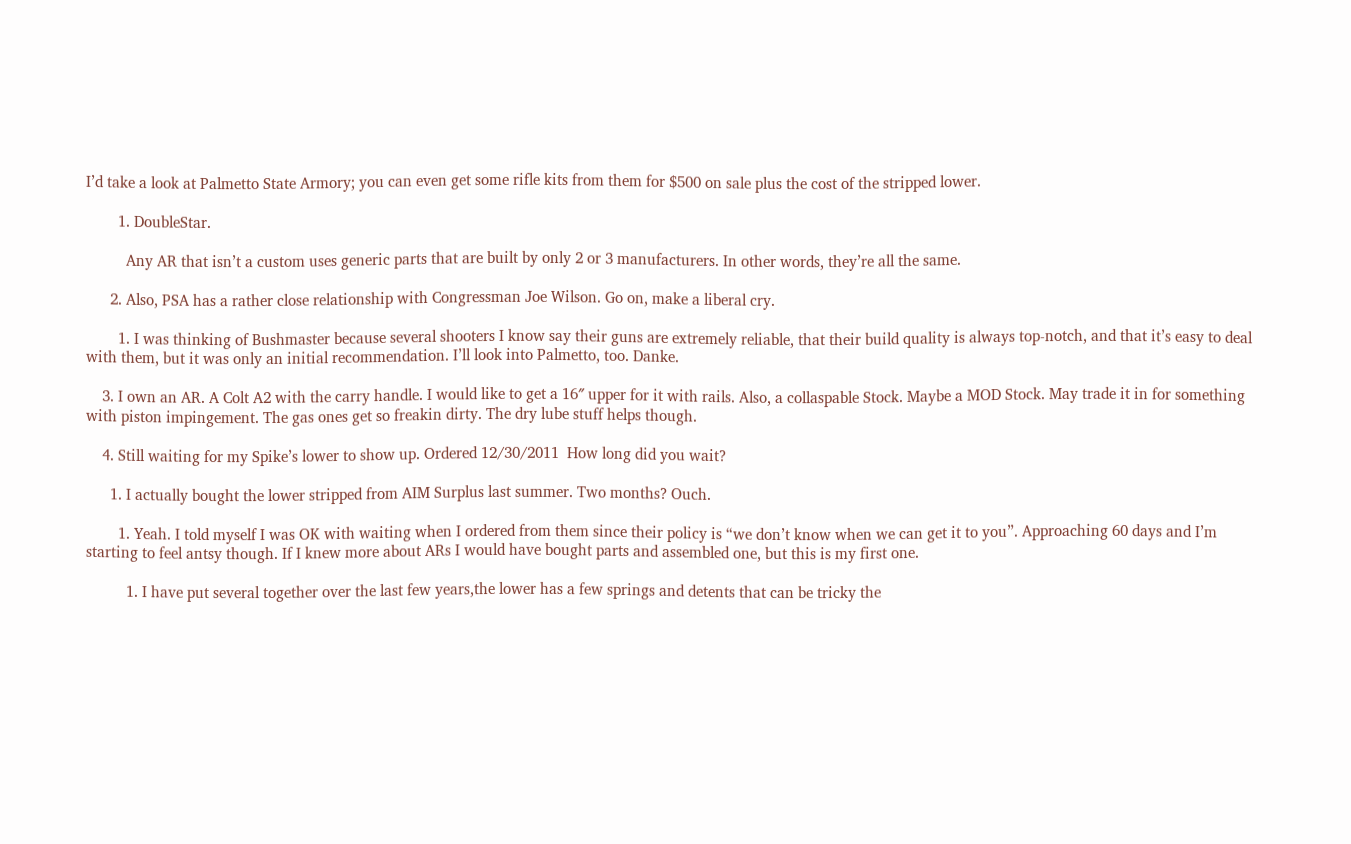I’d take a look at Palmetto State Armory; you can even get some rifle kits from them for $500 on sale plus the cost of the stripped lower.

        1. DoubleStar.

          Any AR that isn’t a custom uses generic parts that are built by only 2 or 3 manufacturers. In other words, they’re all the same.

      2. Also, PSA has a rather close relationship with Congressman Joe Wilson. Go on, make a liberal cry.

        1. I was thinking of Bushmaster because several shooters I know say their guns are extremely reliable, that their build quality is always top-notch, and that it’s easy to deal with them, but it was only an initial recommendation. I’ll look into Palmetto, too. Danke.

    3. I own an AR. A Colt A2 with the carry handle. I would like to get a 16″ upper for it with rails. Also, a collaspable Stock. Maybe a MOD Stock. May trade it in for something with piston impingement. The gas ones get so freakin dirty. The dry lube stuff helps though.

    4. Still waiting for my Spike’s lower to show up. Ordered 12/30/2011  How long did you wait?

      1. I actually bought the lower stripped from AIM Surplus last summer. Two months? Ouch.

        1. Yeah. I told myself I was OK with waiting when I ordered from them since their policy is “we don’t know when we can get it to you”. Approaching 60 days and I’m starting to feel antsy though. If I knew more about ARs I would have bought parts and assembled one, but this is my first one.

          1. I have put several together over the last few years,the lower has a few springs and detents that can be tricky the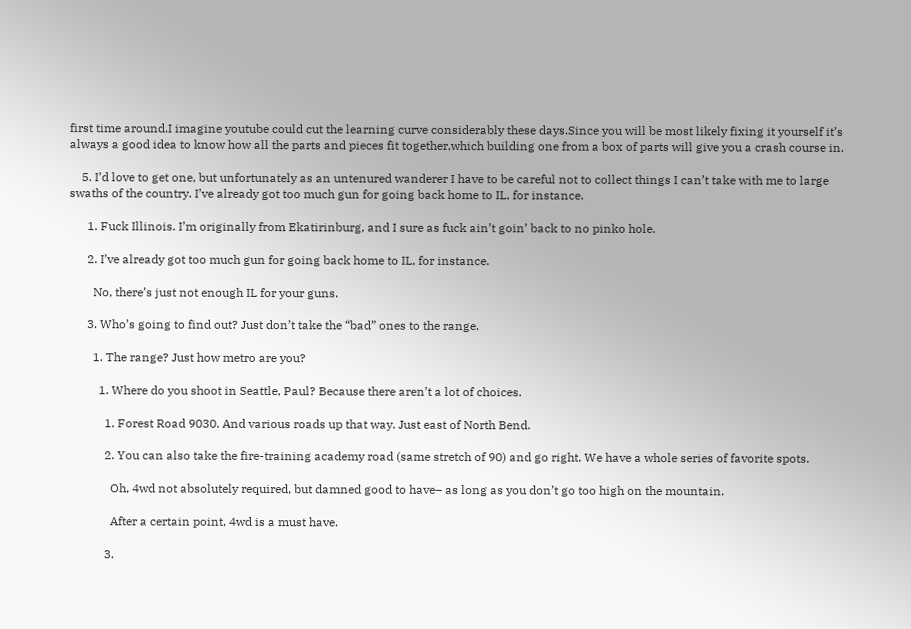first time around.I imagine youtube could cut the learning curve considerably these days.Since you will be most likely fixing it yourself it’s always a good idea to know how all the parts and pieces fit together,which building one from a box of parts will give you a crash course in.

    5. I’d love to get one, but unfortunately as an untenured wanderer I have to be careful not to collect things I can’t take with me to large swaths of the country. I’ve already got too much gun for going back home to IL, for instance.

      1. Fuck Illinois. I’m originally from Ekatirinburg, and I sure as fuck ain’t goin’ back to no pinko hole.

      2. I’ve already got too much gun for going back home to IL, for instance.

        No, there’s just not enough IL for your guns.

      3. Who’s going to find out? Just don’t take the “bad” ones to the range.

        1. The range? Just how metro are you?

          1. Where do you shoot in Seattle, Paul? Because there aren’t a lot of choices.

            1. Forest Road 9030. And various roads up that way. Just east of North Bend.

            2. You can also take the fire-training academy road (same stretch of 90) and go right. We have a whole series of favorite spots.

              Oh, 4wd not absolutely required, but damned good to have– as long as you don’t go too high on the mountain.

              After a certain point, 4wd is a must have.

            3.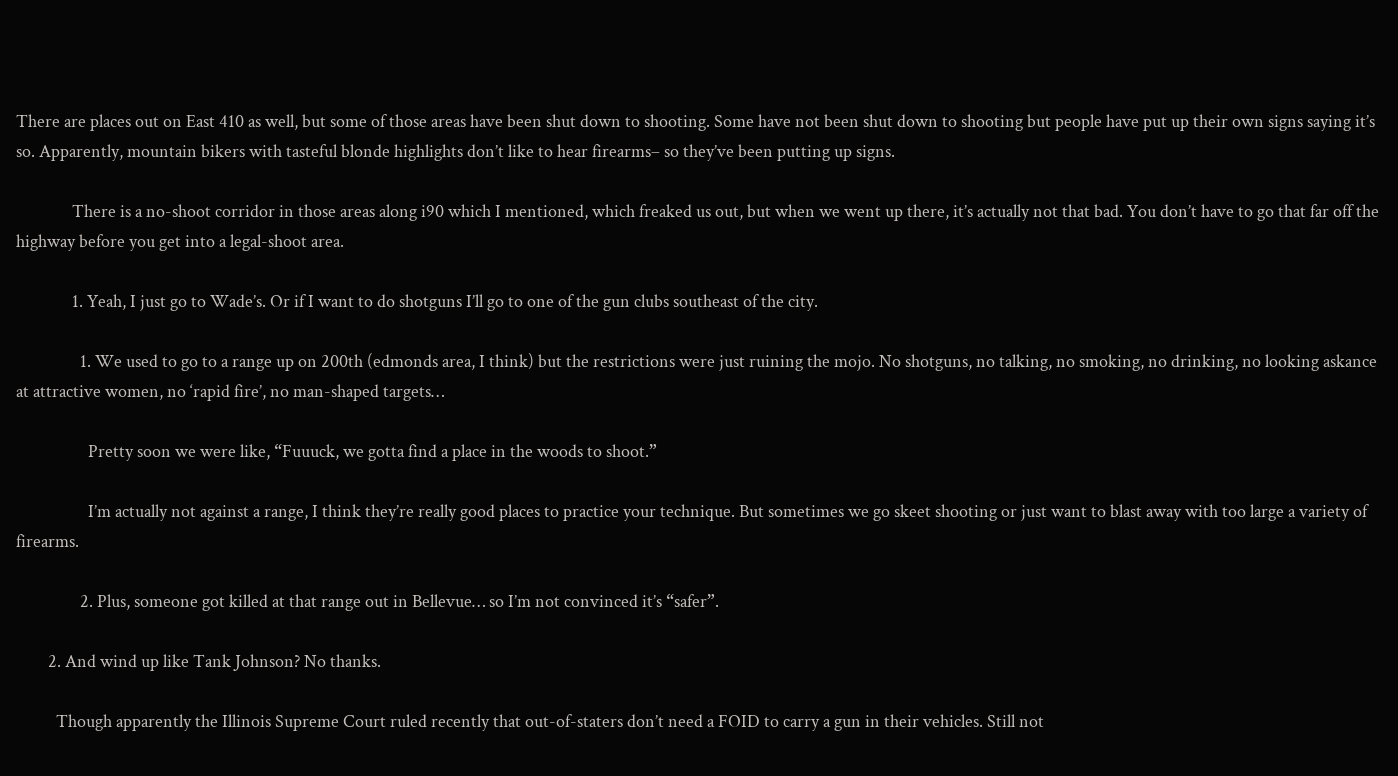There are places out on East 410 as well, but some of those areas have been shut down to shooting. Some have not been shut down to shooting but people have put up their own signs saying it’s so. Apparently, mountain bikers with tasteful blonde highlights don’t like to hear firearms– so they’ve been putting up signs.

              There is a no-shoot corridor in those areas along i90 which I mentioned, which freaked us out, but when we went up there, it’s actually not that bad. You don’t have to go that far off the highway before you get into a legal-shoot area.

              1. Yeah, I just go to Wade’s. Or if I want to do shotguns I’ll go to one of the gun clubs southeast of the city.

                1. We used to go to a range up on 200th (edmonds area, I think) but the restrictions were just ruining the mojo. No shotguns, no talking, no smoking, no drinking, no looking askance at attractive women, no ‘rapid fire’, no man-shaped targets…

                  Pretty soon we were like, “Fuuuck, we gotta find a place in the woods to shoot.”

                  I’m actually not against a range, I think they’re really good places to practice your technique. But sometimes we go skeet shooting or just want to blast away with too large a variety of firearms.

                2. Plus, someone got killed at that range out in Bellevue… so I’m not convinced it’s “safer”.

        2. And wind up like Tank Johnson? No thanks.

          Though apparently the Illinois Supreme Court ruled recently that out-of-staters don’t need a FOID to carry a gun in their vehicles. Still not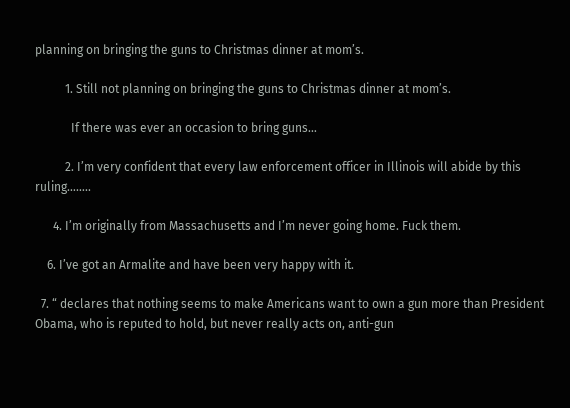planning on bringing the guns to Christmas dinner at mom’s.

          1. Still not planning on bringing the guns to Christmas dinner at mom’s.

            If there was ever an occasion to bring guns…

          2. I’m very confident that every law enforcement officer in Illinois will abide by this ruling……..

      4. I’m originally from Massachusetts and I’m never going home. Fuck them.

    6. I’ve got an Armalite and have been very happy with it.

  7. “ declares that nothing seems to make Americans want to own a gun more than President Obama, who is reputed to hold, but never really acts on, anti-gun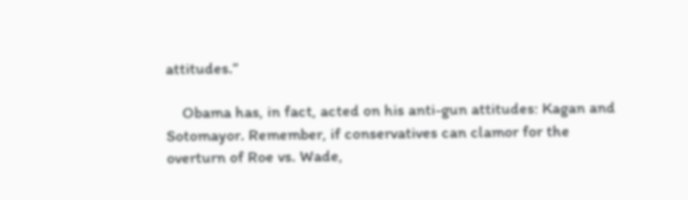attitudes.”

    Obama has, in fact, acted on his anti-gun attitudes: Kagan and Sotomayor. Remember, if conservatives can clamor for the overturn of Roe vs. Wade,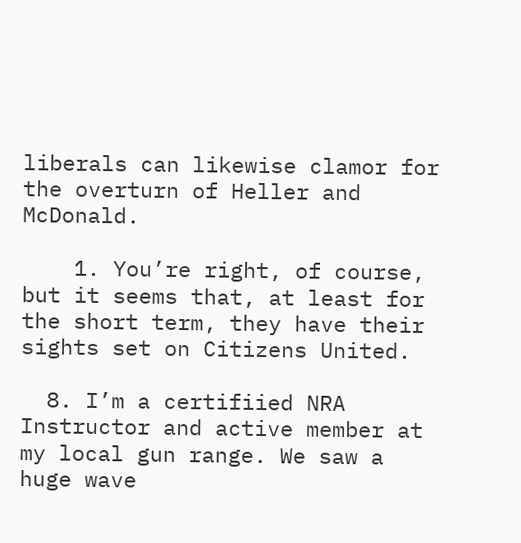liberals can likewise clamor for the overturn of Heller and McDonald.

    1. You’re right, of course, but it seems that, at least for the short term, they have their sights set on Citizens United.

  8. I’m a certifiied NRA Instructor and active member at my local gun range. We saw a huge wave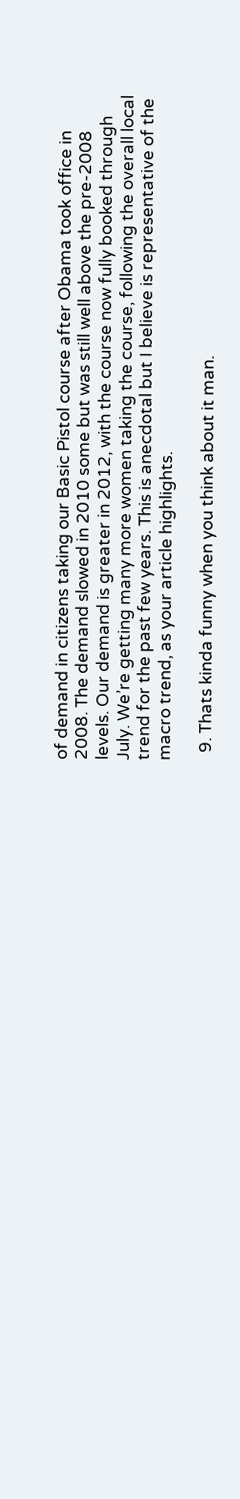of demand in citizens taking our Basic Pistol course after Obama took office in 2008. The demand slowed in 2010 some but was still well above the pre-2008 levels. Our demand is greater in 2012, with the course now fully booked through July. We’re getting many more women taking the course, following the overall local trend for the past few years. This is anecdotal but I believe is representative of the macro trend, as your article highlights.

  9. Thats kinda funny when you think about it man.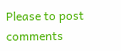Please to post comments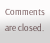Comments are closed.